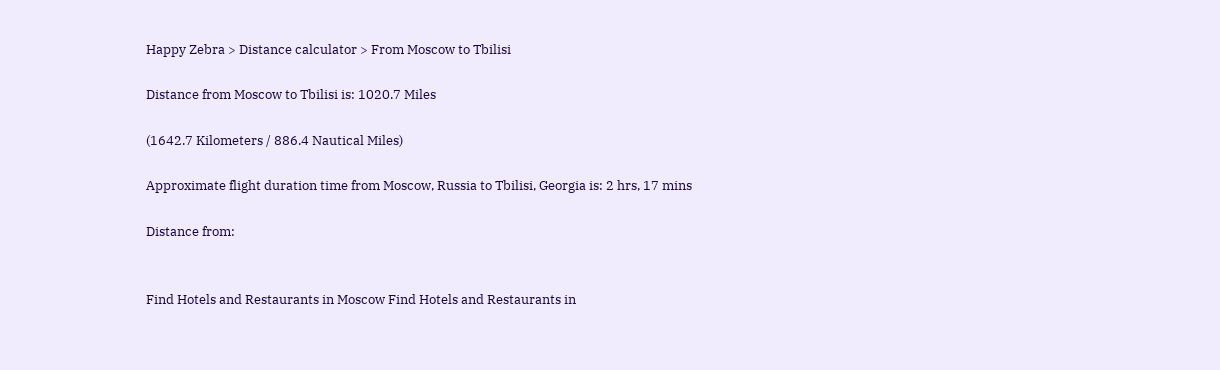Happy Zebra > Distance calculator > From Moscow to Tbilisi

Distance from Moscow to Tbilisi is: 1020.7 Miles

(1642.7 Kilometers / 886.4 Nautical Miles)

Approximate flight duration time from Moscow, Russia to Tbilisi, Georgia is: 2 hrs, 17 mins

Distance from:


Find Hotels and Restaurants in Moscow Find Hotels and Restaurants in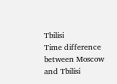Tbilisi
Time difference between Moscow and Tbilisi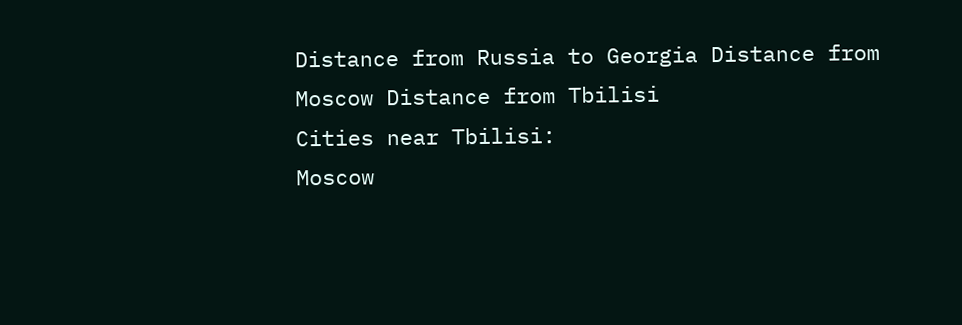Distance from Russia to Georgia Distance from Moscow Distance from Tbilisi
Cities near Tbilisi:
Moscow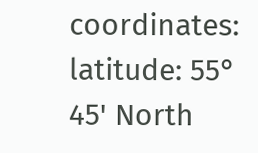coordinates:
latitude: 55° 45' North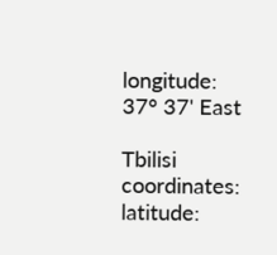longitude: 37° 37' East

Tbilisi coordinates:
latitude: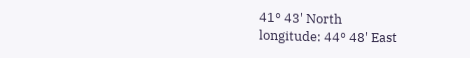41° 43' North
longitude: 44° 48' East